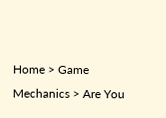Home > Game Mechanics > Are You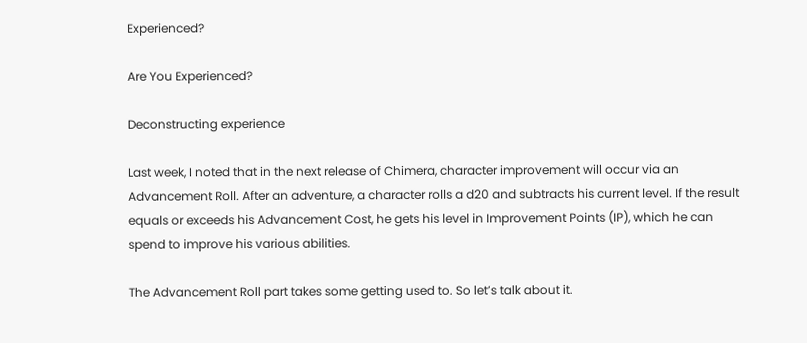Experienced?

Are You Experienced?

Deconstructing experience

Last week, I noted that in the next release of Chimera, character improvement will occur via an Advancement Roll. After an adventure, a character rolls a d20 and subtracts his current level. If the result equals or exceeds his Advancement Cost, he gets his level in Improvement Points (IP), which he can spend to improve his various abilities.

The Advancement Roll part takes some getting used to. So let’s talk about it.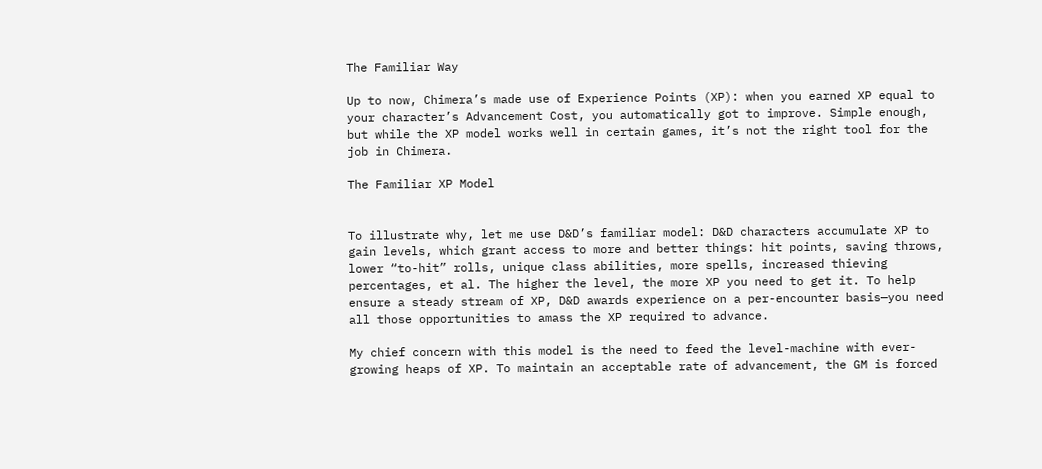The Familiar Way

Up to now, Chimera’s made use of Experience Points (XP): when you earned XP equal to your character’s Advancement Cost, you automatically got to improve. Simple enough, but while the XP model works well in certain games, it’s not the right tool for the job in Chimera.

The Familiar XP Model


To illustrate why, let me use D&D’s familiar model: D&D characters accumulate XP to gain levels, which grant access to more and better things: hit points, saving throws, lower “to-hit” rolls, unique class abilities, more spells, increased thieving percentages, et al. The higher the level, the more XP you need to get it. To help ensure a steady stream of XP, D&D awards experience on a per-encounter basis—you need all those opportunities to amass the XP required to advance.

My chief concern with this model is the need to feed the level-machine with ever-growing heaps of XP. To maintain an acceptable rate of advancement, the GM is forced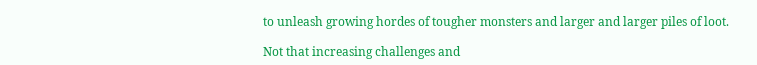to unleash growing hordes of tougher monsters and larger and larger piles of loot.

Not that increasing challenges and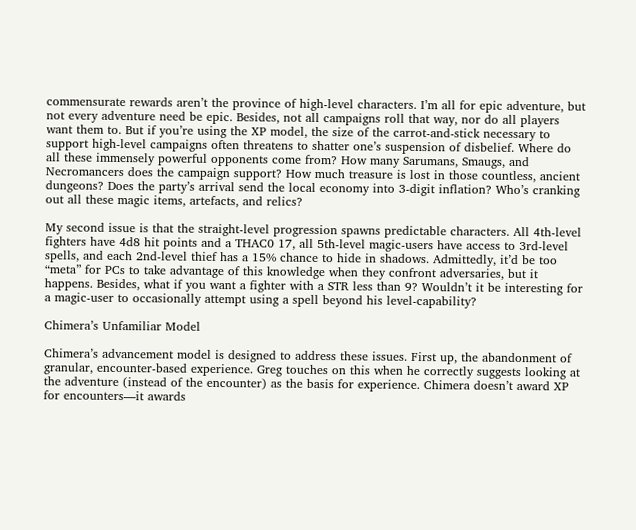commensurate rewards aren’t the province of high-level characters. I’m all for epic adventure, but not every adventure need be epic. Besides, not all campaigns roll that way, nor do all players want them to. But if you’re using the XP model, the size of the carrot-and-stick necessary to support high-level campaigns often threatens to shatter one’s suspension of disbelief. Where do all these immensely powerful opponents come from? How many Sarumans, Smaugs, and Necromancers does the campaign support? How much treasure is lost in those countless, ancient dungeons? Does the party’s arrival send the local economy into 3-digit inflation? Who’s cranking out all these magic items, artefacts, and relics?

My second issue is that the straight-level progression spawns predictable characters. All 4th-level fighters have 4d8 hit points and a THAC0 17, all 5th-level magic-users have access to 3rd-level spells, and each 2nd-level thief has a 15% chance to hide in shadows. Admittedly, it’d be too “meta” for PCs to take advantage of this knowledge when they confront adversaries, but it happens. Besides, what if you want a fighter with a STR less than 9? Wouldn’t it be interesting for a magic-user to occasionally attempt using a spell beyond his level-capability?

Chimera’s Unfamiliar Model

Chimera’s advancement model is designed to address these issues. First up, the abandonment of granular, encounter-based experience. Greg touches on this when he correctly suggests looking at the adventure (instead of the encounter) as the basis for experience. Chimera doesn’t award XP for encounters—it awards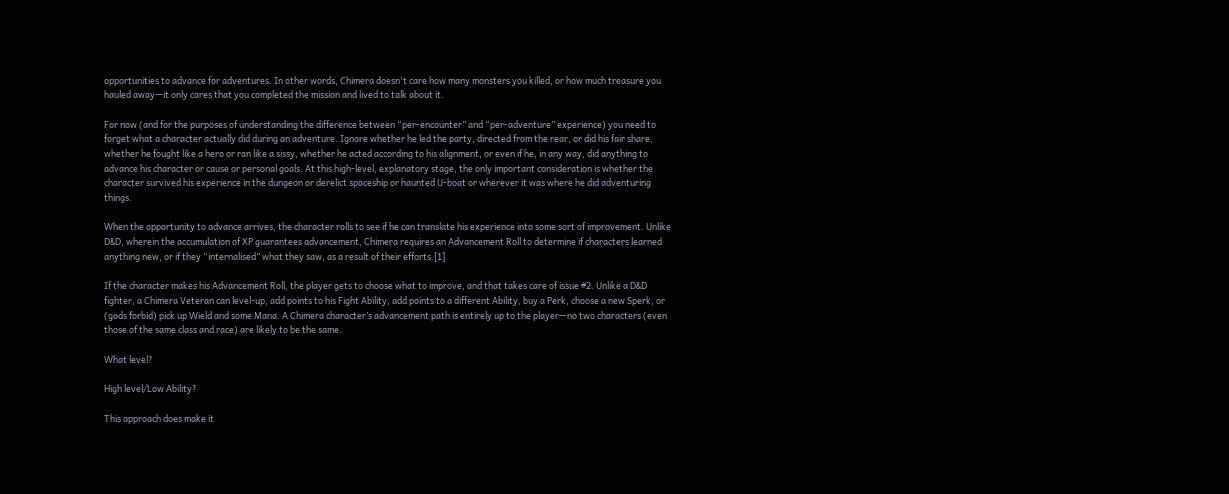opportunities to advance for adventures. In other words, Chimera doesn't care how many monsters you killed, or how much treasure you hauled away—it only cares that you completed the mission and lived to talk about it.

For now (and for the purposes of understanding the difference between “per-encounter” and “per-adventure” experience) you need to forget what a character actually did during an adventure. Ignore whether he led the party, directed from the rear, or did his fair share, whether he fought like a hero or ran like a sissy, whether he acted according to his alignment, or even if he, in any way, did anything to advance his character or cause or personal goals. At this high-level, explanatory stage, the only important consideration is whether the character survived his experience in the dungeon or derelict spaceship or haunted U-boat or wherever it was where he did adventuring things.

When the opportunity to advance arrives, the character rolls to see if he can translate his experience into some sort of improvement. Unlike D&D, wherein the accumulation of XP guarantees advancement, Chimera requires an Advancement Roll to determine if characters learned anything new, or if they “internalised” what they saw, as a result of their efforts.[1]

If the character makes his Advancement Roll, the player gets to choose what to improve, and that takes care of issue #2. Unlike a D&D fighter, a Chimera Veteran can level-up, add points to his Fight Ability, add points to a different Ability, buy a Perk, choose a new Sperk, or (gods forbid) pick up Wield and some Mana. A Chimera character’s advancement path is entirely up to the player—no two characters (even those of the same class and race) are likely to be the same.

What level?

High level/Low Ability?

This approach does make it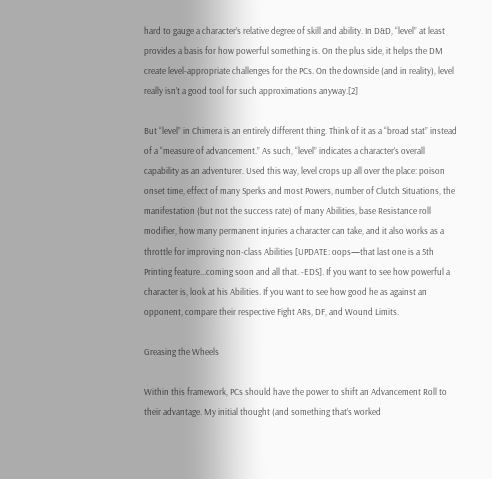hard to gauge a character’s relative degree of skill and ability. In D&D, “level” at least provides a basis for how powerful something is. On the plus side, it helps the DM create level-appropriate challenges for the PCs. On the downside (and in reality), level really isn’t a good tool for such approximations anyway.[2]

But “level” in Chimera is an entirely different thing. Think of it as a “broad stat” instead of a “measure of advancement.” As such, “level” indicates a character’s overall capability as an adventurer. Used this way, level crops up all over the place: poison onset time, effect of many Sperks and most Powers, number of Clutch Situations, the manifestation (but not the success rate) of many Abilities, base Resistance roll modifier, how many permanent injuries a character can take, and it also works as a throttle for improving non-class Abilities [UPDATE: oops—that last one is a 5th Printing feature...coming soon and all that. -EDS]. If you want to see how powerful a character is, look at his Abilities. If you want to see how good he as against an opponent, compare their respective Fight ARs, DF, and Wound Limits.

Greasing the Wheels

Within this framework, PCs should have the power to shift an Advancement Roll to their advantage. My initial thought (and something that’s worked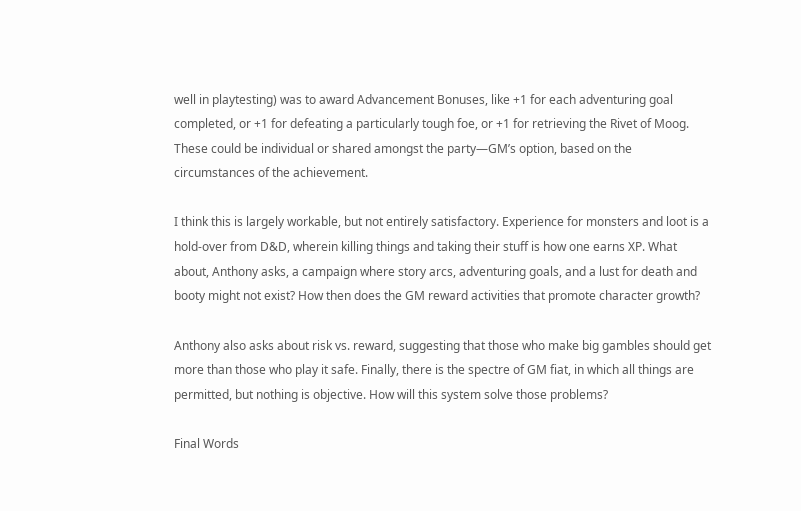well in playtesting) was to award Advancement Bonuses, like +1 for each adventuring goal completed, or +1 for defeating a particularly tough foe, or +1 for retrieving the Rivet of Moog. These could be individual or shared amongst the party—GM’s option, based on the circumstances of the achievement.

I think this is largely workable, but not entirely satisfactory. Experience for monsters and loot is a hold-over from D&D, wherein killing things and taking their stuff is how one earns XP. What about, Anthony asks, a campaign where story arcs, adventuring goals, and a lust for death and booty might not exist? How then does the GM reward activities that promote character growth?

Anthony also asks about risk vs. reward, suggesting that those who make big gambles should get more than those who play it safe. Finally, there is the spectre of GM fiat, in which all things are permitted, but nothing is objective. How will this system solve those problems?

Final Words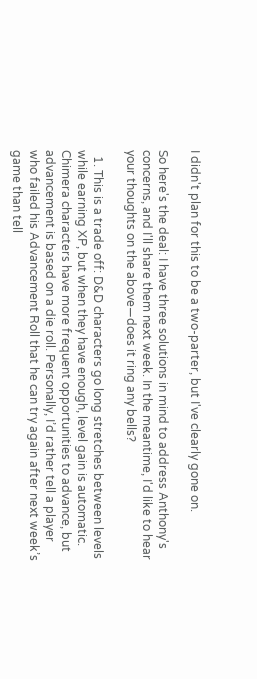I didn't plan for this to be a two-parter, but I've clearly gone on.

So here's the deal: I have three solutions in mind to address Anthony's concerns, and I'll share them next week. In the meantime, I'd like to hear your thoughts on the above—does it ring any bells?

  1. This is a trade off: D&D characters go long stretches between levels while earning XP, but when they have enough, level gain is automatic. Chimera characters have more frequent opportunities to advance, but advancement is based on a die roll. Personally, I’d rather tell a player who failed his Advancement Roll that he can try again after next week’s game than tell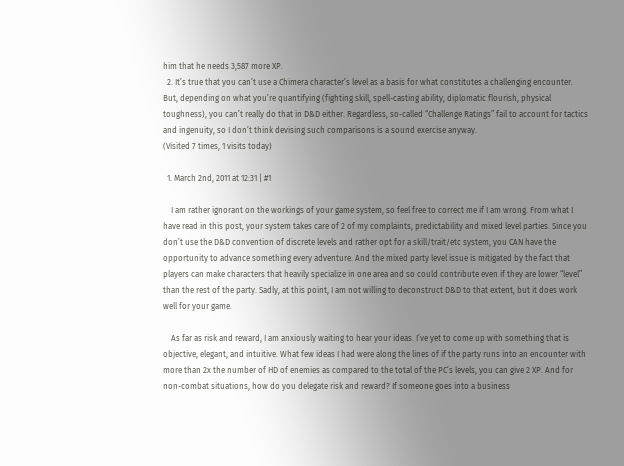him that he needs 3,587 more XP.
  2. It’s true that you can’t use a Chimera character’s level as a basis for what constitutes a challenging encounter. But, depending on what you’re quantifying (fighting skill, spell-casting ability, diplomatic flourish, physical toughness), you can’t really do that in D&D either. Regardless, so-called “Challenge Ratings” fail to account for tactics and ingenuity, so I don’t think devising such comparisons is a sound exercise anyway.
(Visited 7 times, 1 visits today)

  1. March 2nd, 2011 at 12:31 | #1

    I am rather ignorant on the workings of your game system, so feel free to correct me if I am wrong. From what I have read in this post, your system takes care of 2 of my complaints, predictability and mixed level parties. Since you don’t use the D&D convention of discrete levels and rather opt for a skill/trait/etc system, you CAN have the opportunity to advance something every adventure. And the mixed party level issue is mitigated by the fact that players can make characters that heavily specialize in one area and so could contribute even if they are lower “level” than the rest of the party. Sadly, at this point, I am not willing to deconstruct D&D to that extent, but it does work well for your game.

    As far as risk and reward, I am anxiously waiting to hear your ideas. I’ve yet to come up with something that is objective, elegant, and intuitive. What few ideas I had were along the lines of if the party runs into an encounter with more than 2x the number of HD of enemies as compared to the total of the PC’s levels, you can give 2 XP. And for non-combat situations, how do you delegate risk and reward? If someone goes into a business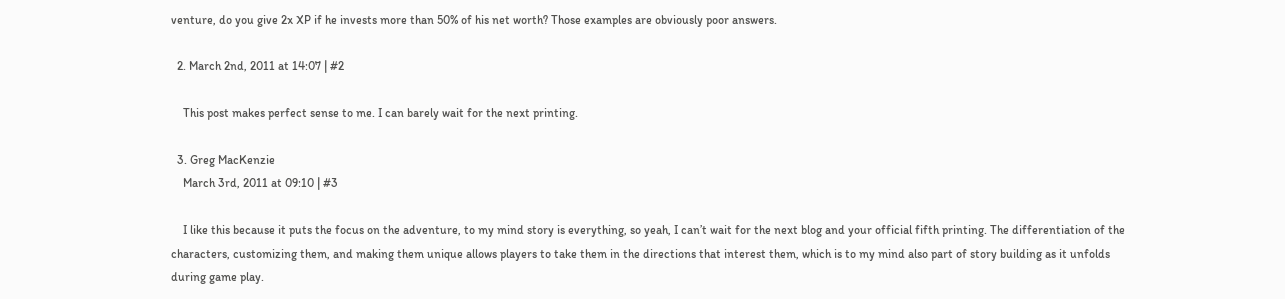venture, do you give 2x XP if he invests more than 50% of his net worth? Those examples are obviously poor answers.

  2. March 2nd, 2011 at 14:07 | #2

    This post makes perfect sense to me. I can barely wait for the next printing.

  3. Greg MacKenzie
    March 3rd, 2011 at 09:10 | #3

    I like this because it puts the focus on the adventure, to my mind story is everything, so yeah, I can’t wait for the next blog and your official fifth printing. The differentiation of the characters, customizing them, and making them unique allows players to take them in the directions that interest them, which is to my mind also part of story building as it unfolds during game play.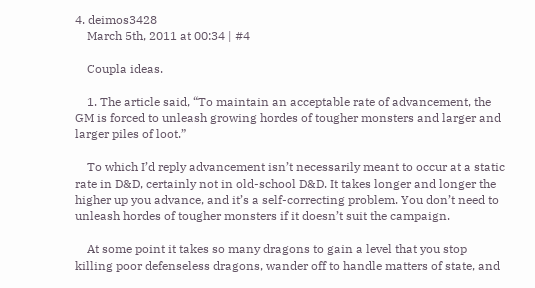4. deimos3428
    March 5th, 2011 at 00:34 | #4

    Coupla ideas.

    1. The article said, “To maintain an acceptable rate of advancement, the GM is forced to unleash growing hordes of tougher monsters and larger and larger piles of loot.”

    To which I’d reply advancement isn’t necessarily meant to occur at a static rate in D&D, certainly not in old-school D&D. It takes longer and longer the higher up you advance, and it’s a self-correcting problem. You don’t need to unleash hordes of tougher monsters if it doesn’t suit the campaign.

    At some point it takes so many dragons to gain a level that you stop killing poor defenseless dragons, wander off to handle matters of state, and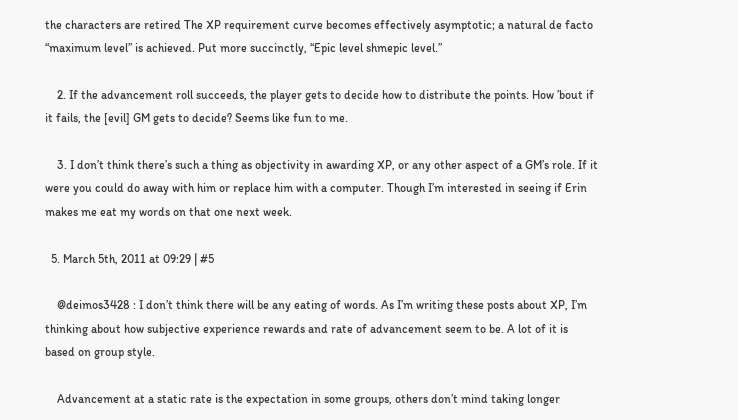the characters are retired The XP requirement curve becomes effectively asymptotic; a natural de facto “maximum level” is achieved. Put more succinctly, “Epic level shmepic level.”

    2. If the advancement roll succeeds, the player gets to decide how to distribute the points. How ’bout if it fails, the [evil] GM gets to decide? Seems like fun to me.

    3. I don’t think there’s such a thing as objectivity in awarding XP, or any other aspect of a GM’s role. If it were you could do away with him or replace him with a computer. Though I’m interested in seeing if Erin makes me eat my words on that one next week.

  5. March 5th, 2011 at 09:29 | #5

    @deimos3428 : I don’t think there will be any eating of words. As I’m writing these posts about XP, I’m thinking about how subjective experience rewards and rate of advancement seem to be. A lot of it is based on group style.

    Advancement at a static rate is the expectation in some groups, others don’t mind taking longer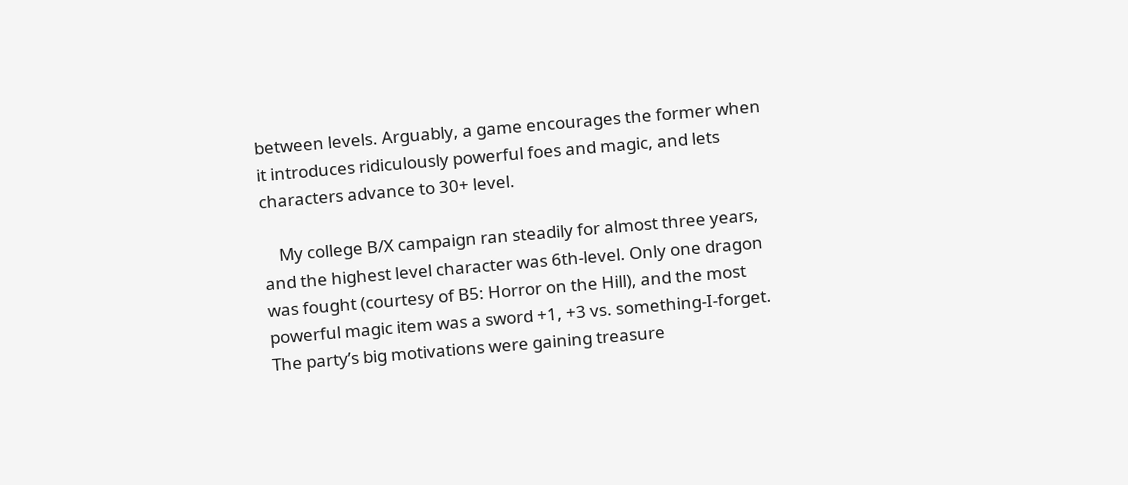between levels. Arguably, a game encourages the former when it introduces ridiculously powerful foes and magic, and lets characters advance to 30+ level.

    My college B/X campaign ran steadily for almost three years, and the highest level character was 6th-level. Only one dragon was fought (courtesy of B5: Horror on the Hill), and the most powerful magic item was a sword +1, +3 vs. something-I-forget. The party’s big motivations were gaining treasure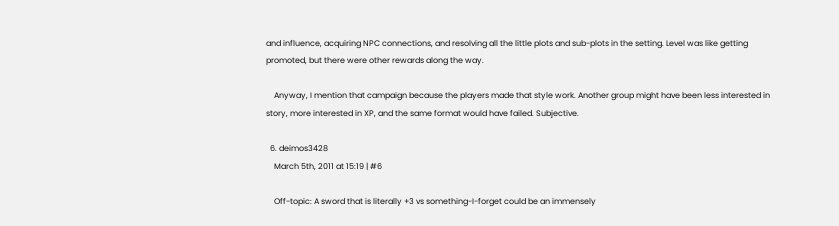and influence, acquiring NPC connections, and resolving all the little plots and sub-plots in the setting. Level was like getting promoted, but there were other rewards along the way.

    Anyway, I mention that campaign because the players made that style work. Another group might have been less interested in story, more interested in XP, and the same format would have failed. Subjective.

  6. deimos3428
    March 5th, 2011 at 15:19 | #6

    Off-topic: A sword that is literally +3 vs something-I-forget could be an immensely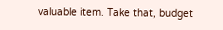valuable item. Take that, budget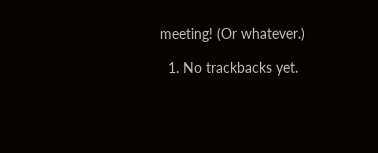meeting! (Or whatever.)

  1. No trackbacks yet.